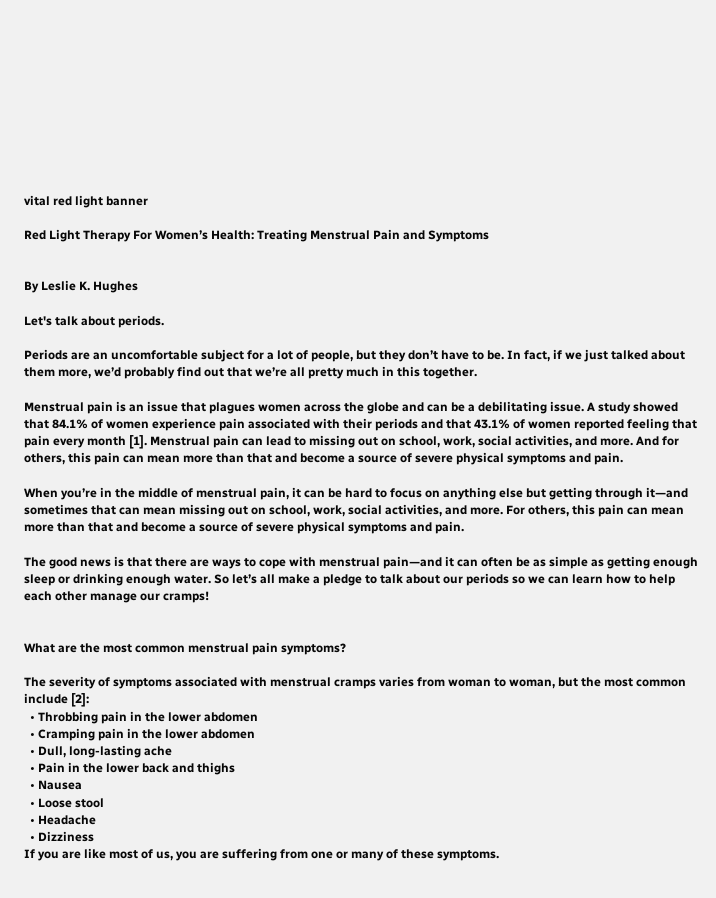vital red light banner

Red Light Therapy For Women’s Health: Treating Menstrual Pain and Symptoms


By Leslie K. Hughes

Let's talk about periods.

Periods are an uncomfortable subject for a lot of people, but they don’t have to be. In fact, if we just talked about them more, we’d probably find out that we’re all pretty much in this together.

Menstrual pain is an issue that plagues women across the globe and can be a debilitating issue. A study showed that 84.1% of women experience pain associated with their periods and that 43.1% of women reported feeling that pain every month [1]. Menstrual pain can lead to missing out on school, work, social activities, and more. And for others, this pain can mean more than that and become a source of severe physical symptoms and pain.

When you’re in the middle of menstrual pain, it can be hard to focus on anything else but getting through it—and sometimes that can mean missing out on school, work, social activities, and more. For others, this pain can mean more than that and become a source of severe physical symptoms and pain.

The good news is that there are ways to cope with menstrual pain—and it can often be as simple as getting enough sleep or drinking enough water. So let’s all make a pledge to talk about our periods so we can learn how to help each other manage our cramps!


What are the most common menstrual pain symptoms?

The severity of symptoms associated with menstrual cramps varies from woman to woman, but the most common include [2]:
  • Throbbing pain in the lower abdomen
  • Cramping pain in the lower abdomen
  • Dull, long-lasting ache
  • Pain in the lower back and thighs
  • Nausea
  • Loose stool
  • Headache
  • Dizziness
If you are like most of us, you are suffering from one or many of these symptoms.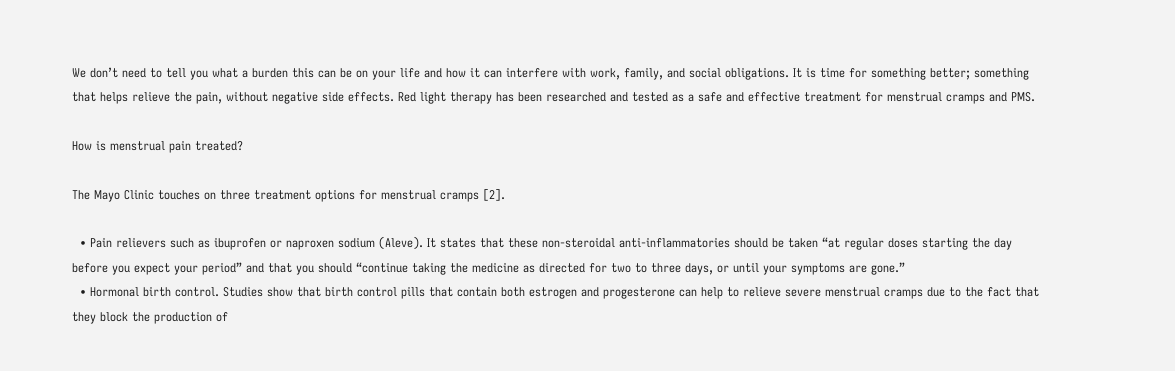We don’t need to tell you what a burden this can be on your life and how it can interfere with work, family, and social obligations. It is time for something better; something that helps relieve the pain, without negative side effects. Red light therapy has been researched and tested as a safe and effective treatment for menstrual cramps and PMS.

How is menstrual pain treated?

The Mayo Clinic touches on three treatment options for menstrual cramps [2].

  • Pain relievers such as ibuprofen or naproxen sodium (Aleve). It states that these non-steroidal anti-inflammatories should be taken “at regular doses starting the day before you expect your period” and that you should “continue taking the medicine as directed for two to three days, or until your symptoms are gone.”
  • Hormonal birth control. Studies show that birth control pills that contain both estrogen and progesterone can help to relieve severe menstrual cramps due to the fact that they block the production of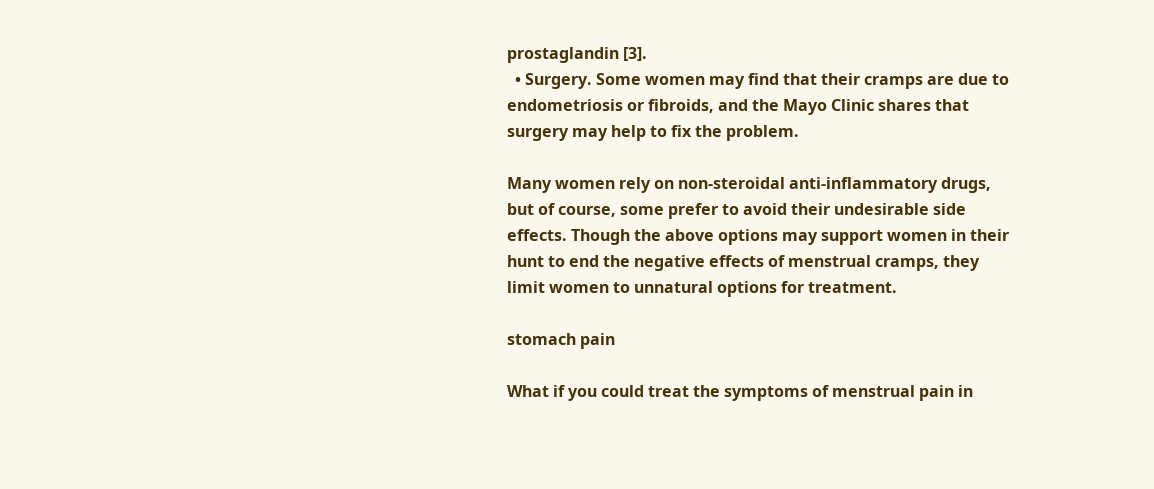prostaglandin [3].
  • Surgery. Some women may find that their cramps are due to endometriosis or fibroids, and the Mayo Clinic shares that surgery may help to fix the problem.

Many women rely on non-steroidal anti-inflammatory drugs, but of course, some prefer to avoid their undesirable side effects. Though the above options may support women in their hunt to end the negative effects of menstrual cramps, they limit women to unnatural options for treatment.

stomach pain

What if you could treat the symptoms of menstrual pain in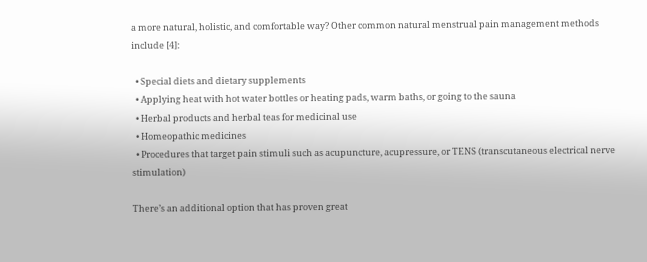a more natural, holistic, and comfortable way? Other common natural menstrual pain management methods include [4]:

  • Special diets and dietary supplements
  • Applying heat with hot water bottles or heating pads, warm baths, or going to the sauna
  • Herbal products and herbal teas for medicinal use
  • Homeopathic medicines
  • Procedures that target pain stimuli such as acupuncture, acupressure, or TENS (transcutaneous electrical nerve stimulation)

There’s an additional option that has proven great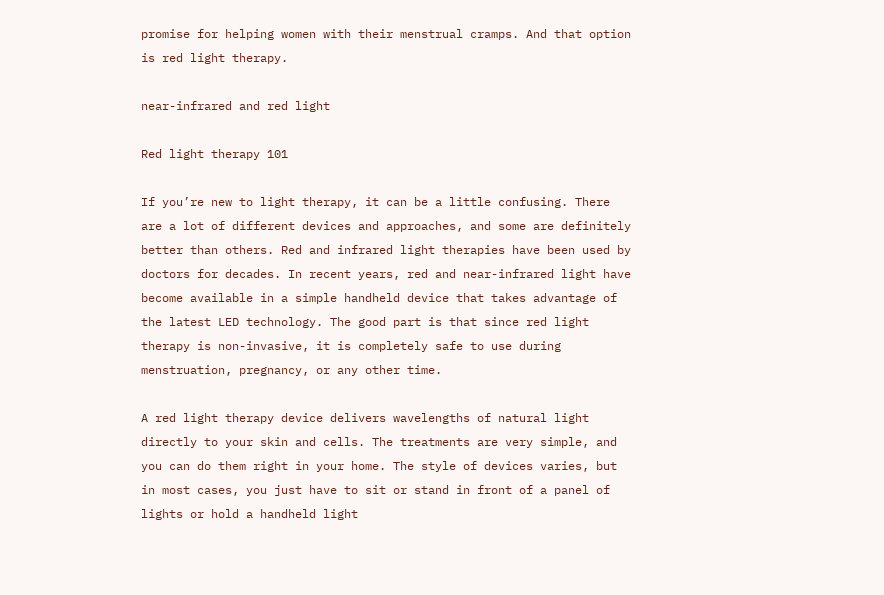promise for helping women with their menstrual cramps. And that option is red light therapy.

near-infrared and red light

Red light therapy 101

If you’re new to light therapy, it can be a little confusing. There are a lot of different devices and approaches, and some are definitely better than others. Red and infrared light therapies have been used by doctors for decades. In recent years, red and near-infrared light have become available in a simple handheld device that takes advantage of the latest LED technology. The good part is that since red light therapy is non-invasive, it is completely safe to use during menstruation, pregnancy, or any other time.

A red light therapy device delivers wavelengths of natural light directly to your skin and cells. The treatments are very simple, and you can do them right in your home. The style of devices varies, but in most cases, you just have to sit or stand in front of a panel of lights or hold a handheld light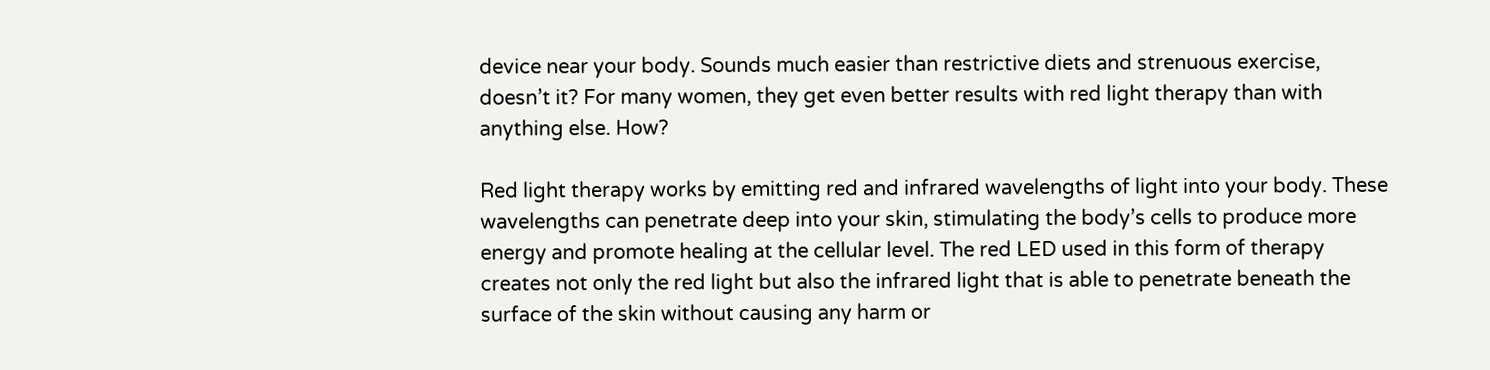device near your body. Sounds much easier than restrictive diets and strenuous exercise, doesn’t it? For many women, they get even better results with red light therapy than with anything else. How?

Red light therapy works by emitting red and infrared wavelengths of light into your body. These wavelengths can penetrate deep into your skin, stimulating the body’s cells to produce more energy and promote healing at the cellular level. The red LED used in this form of therapy creates not only the red light but also the infrared light that is able to penetrate beneath the surface of the skin without causing any harm or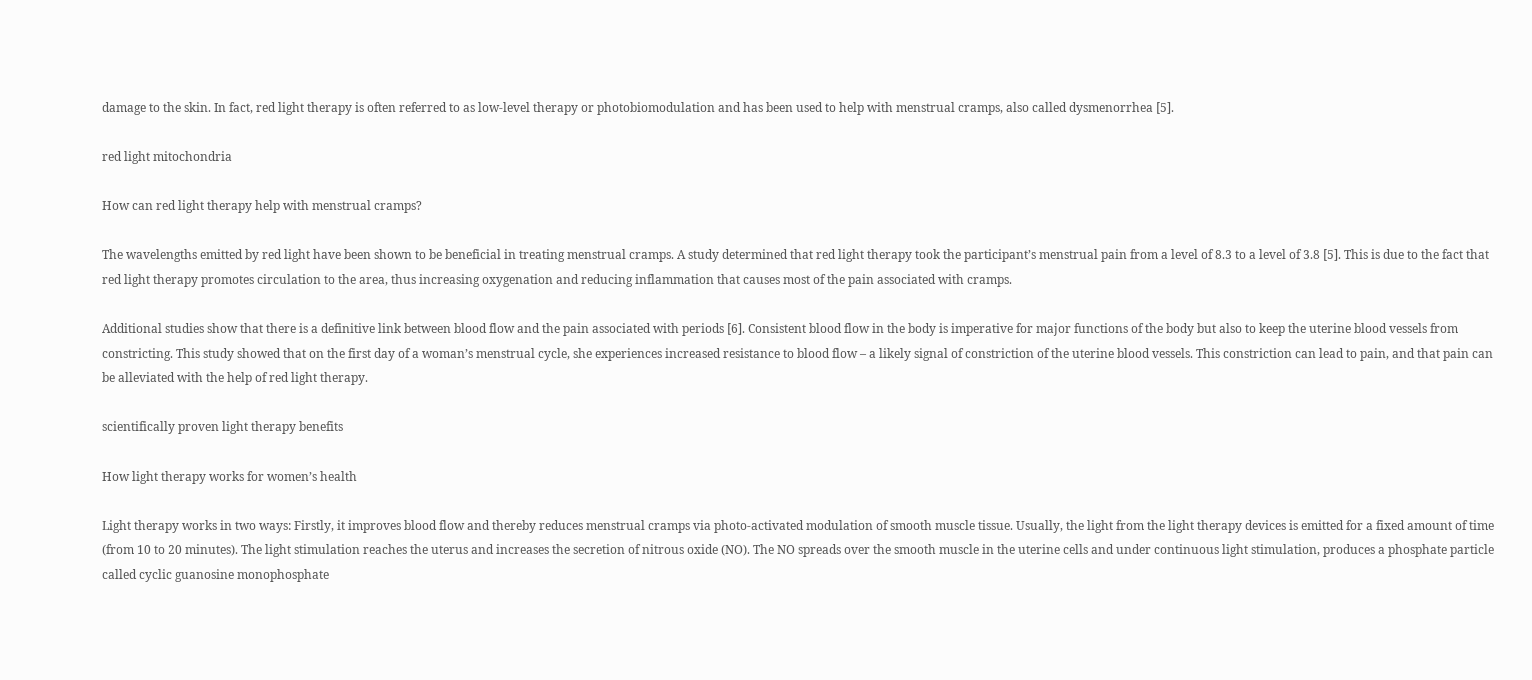damage to the skin. In fact, red light therapy is often referred to as low-level therapy or photobiomodulation and has been used to help with menstrual cramps, also called dysmenorrhea [5].

red light mitochondria

How can red light therapy help with menstrual cramps?

The wavelengths emitted by red light have been shown to be beneficial in treating menstrual cramps. A study determined that red light therapy took the participant’s menstrual pain from a level of 8.3 to a level of 3.8 [5]. This is due to the fact that red light therapy promotes circulation to the area, thus increasing oxygenation and reducing inflammation that causes most of the pain associated with cramps.

Additional studies show that there is a definitive link between blood flow and the pain associated with periods [6]. Consistent blood flow in the body is imperative for major functions of the body but also to keep the uterine blood vessels from constricting. This study showed that on the first day of a woman’s menstrual cycle, she experiences increased resistance to blood flow – a likely signal of constriction of the uterine blood vessels. This constriction can lead to pain, and that pain can be alleviated with the help of red light therapy.

scientifically proven light therapy benefits

How light therapy works for women’s health

Light therapy works in two ways: Firstly, it improves blood flow and thereby reduces menstrual cramps via photo-activated modulation of smooth muscle tissue. Usually, the light from the light therapy devices is emitted for a fixed amount of time (from 10 to 20 minutes). The light stimulation reaches the uterus and increases the secretion of nitrous oxide (NO). The NO spreads over the smooth muscle in the uterine cells and under continuous light stimulation, produces a phosphate particle called cyclic guanosine monophosphate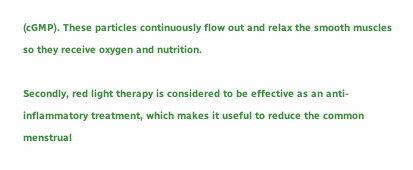(cGMP). These particles continuously flow out and relax the smooth muscles so they receive oxygen and nutrition.

Secondly, red light therapy is considered to be effective as an anti-inflammatory treatment, which makes it useful to reduce the common menstrual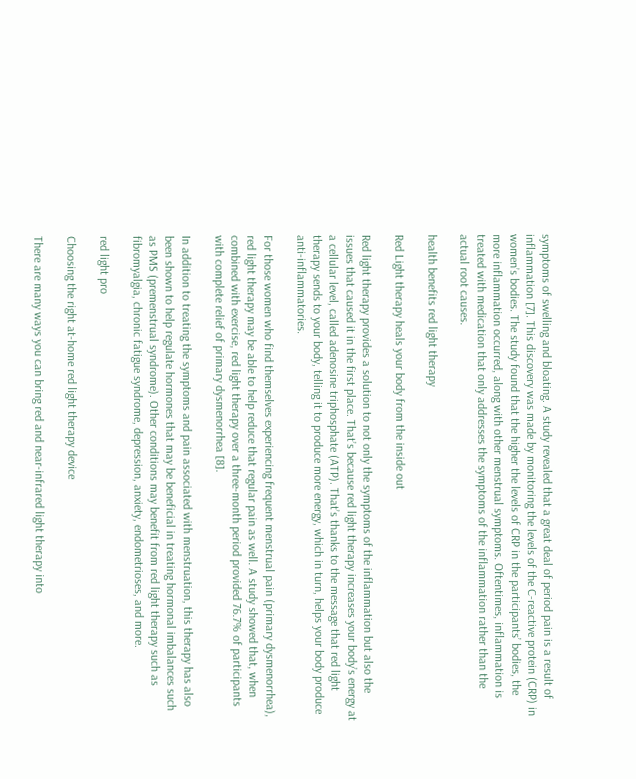symptoms of swelling and bloating. A study revealed that a great deal of period pain is a result of inflammation [7]. This discovery was made by monitoring the levels of the C-reactive protein (CRP) in women’s bodies. The study found that the higher the levels of CRP in the participants’ bodies, the more inflammation occurred, along with other menstrual symptoms. Oftentimes, inflammation is treated with medication that only addresses the symptoms of the inflammation rather than the actual root causes.

health benefits red light therapy

Red Light therapy heals your body from the inside out

Red light therapy provides a solution to not only the symptoms of the inflammation but also the issues that caused it in the first place. That’s because red light therapy increases your body’s energy at a cellular level, called adenosine triphosphate (ATP). That’s thanks to the message that red light therapy sends to your body, telling it to produce more energy, which in turn, helps your body produce anti-inflammatories.

For those women who find themselves experiencing frequent menstrual pain (primary dysmenorrhea), red light therapy may be able to help reduce that regular pain as well. A study showed that, when combined with exercise, red light therapy over a three-month period provided 76.7% of participants with complete relief of primary dysmenorrhea [8].

In addition to treating the symptoms and pain associated with menstruation, this therapy has also been shown to help regulate hormones that may be beneficial in treating hormonal imbalances such as PMS (premenstrual syndrome). Other conditions may benefit from red light therapy such as fibromyalgia, chronic fatigue syndrome, depression, anxiety, endometrioses, and more.

red light pro

Choosing the right at-home red light therapy device

There are many ways you can bring red and near-infrared light therapy into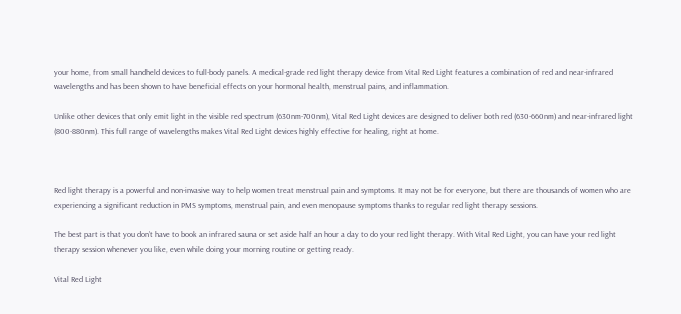your home, from small handheld devices to full-body panels. A medical-grade red light therapy device from Vital Red Light features a combination of red and near-infrared wavelengths and has been shown to have beneficial effects on your hormonal health, menstrual pains, and inflammation.

Unlike other devices that only emit light in the visible red spectrum (630nm-700nm), Vital Red Light devices are designed to deliver both red (630-660nm) and near-infrared light (800-880nm). This full range of wavelengths makes Vital Red Light devices highly effective for healing, right at home.



Red light therapy is a powerful and non-invasive way to help women treat menstrual pain and symptoms. It may not be for everyone, but there are thousands of women who are experiencing a significant reduction in PMS symptoms, menstrual pain, and even menopause symptoms thanks to regular red light therapy sessions.

The best part is that you don’t have to book an infrared sauna or set aside half an hour a day to do your red light therapy. With Vital Red Light, you can have your red light therapy session whenever you like, even while doing your morning routine or getting ready.

Vital Red Light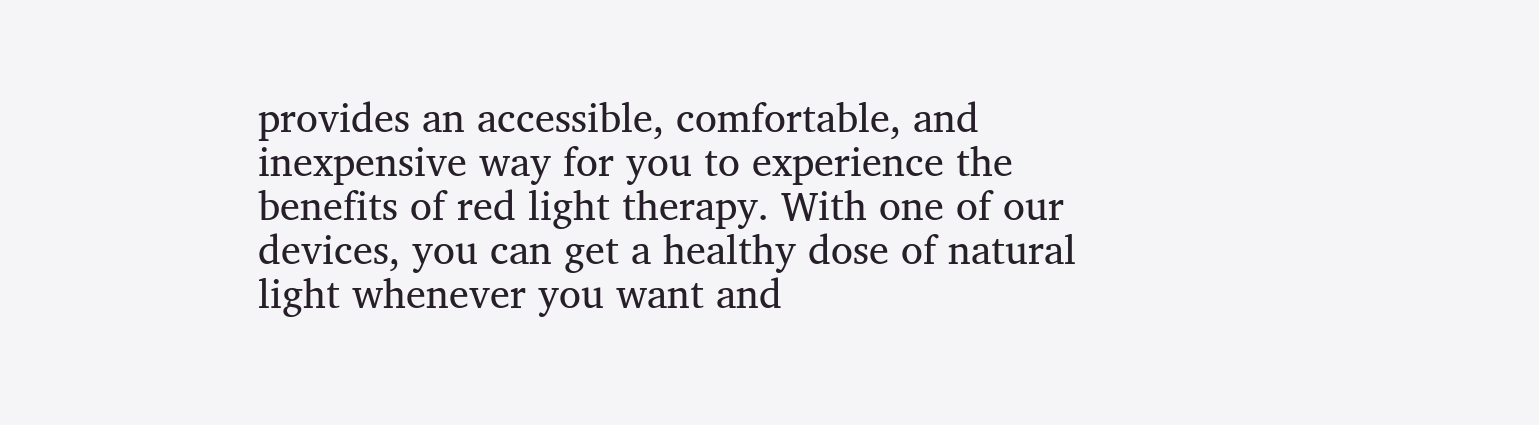provides an accessible, comfortable, and inexpensive way for you to experience the benefits of red light therapy. With one of our devices, you can get a healthy dose of natural light whenever you want and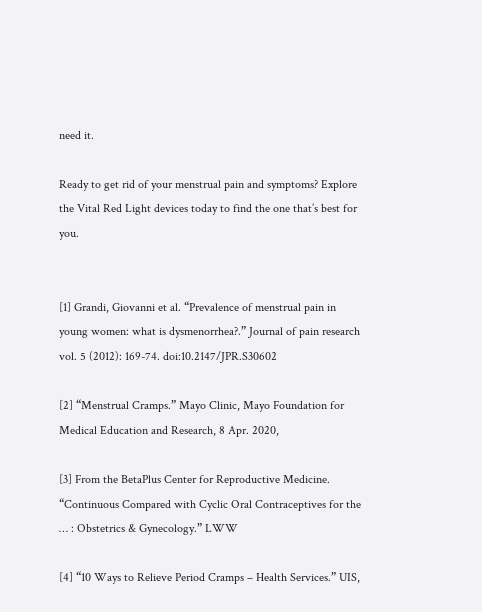need it.

Ready to get rid of your menstrual pain and symptoms? Explore the Vital Red Light devices today to find the one that’s best for you.


[1] Grandi, Giovanni et al. “Prevalence of menstrual pain in young women: what is dysmenorrhea?.” Journal of pain research vol. 5 (2012): 169-74. doi:10.2147/JPR.S30602

[2] “Menstrual Cramps.” Mayo Clinic, Mayo Foundation for Medical Education and Research, 8 Apr. 2020,

[3] From the BetaPlus Center for Reproductive Medicine. “Continuous Compared with Cyclic Oral Contraceptives for the … : Obstetrics & Gynecology.” LWW

[4] “10 Ways to Relieve Period Cramps – Health Services.” UIS,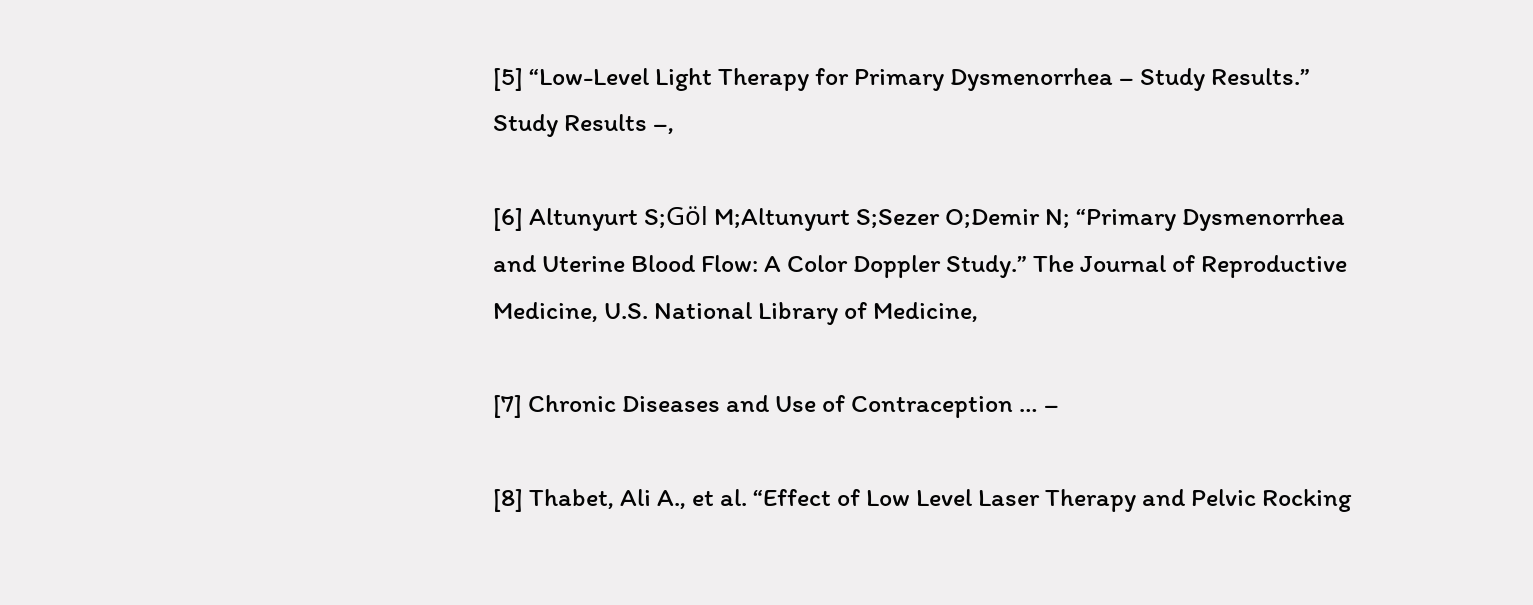[5] “Low-Level Light Therapy for Primary Dysmenorrhea – Study Results.” Study Results –,

[6] Altunyurt S;Göl M;Altunyurt S;Sezer O;Demir N; “Primary Dysmenorrhea and Uterine Blood Flow: A Color Doppler Study.” The Journal of Reproductive Medicine, U.S. National Library of Medicine,

[7] Chronic Diseases and Use of Contraception … –

[8] Thabet, Ali A., et al. “Effect of Low Level Laser Therapy and Pelvic Rocking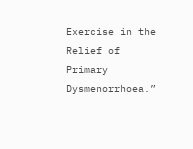Exercise in the Relief of Primary Dysmenorrhoea.”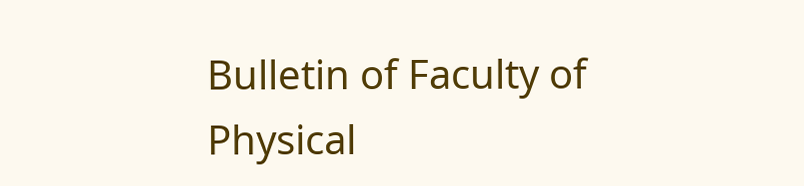Bulletin of Faculty of Physical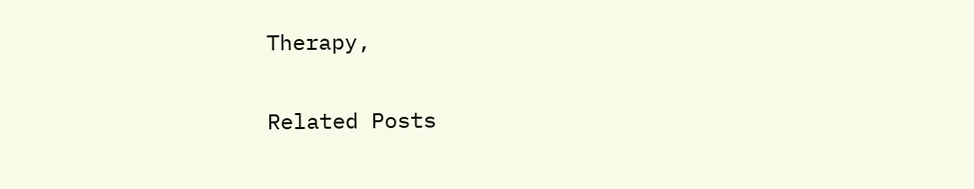Therapy,

Related Posts